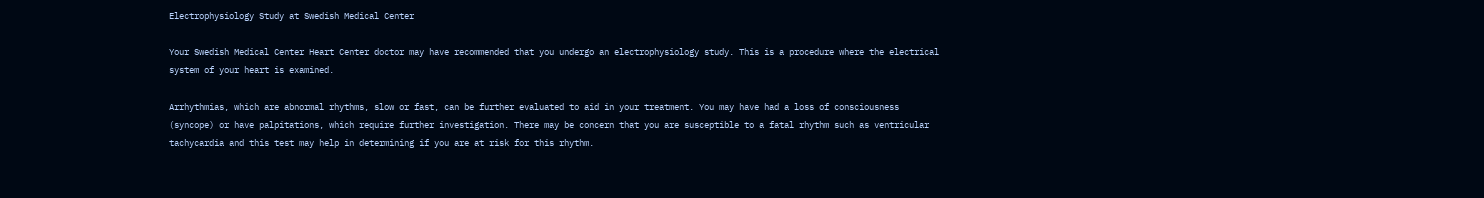Electrophysiology Study at Swedish Medical Center

Your Swedish Medical Center Heart Center doctor may have recommended that you undergo an electrophysiology study. This is a procedure where the electrical system of your heart is examined.

Arrhythmias, which are abnormal rhythms, slow or fast, can be further evaluated to aid in your treatment. You may have had a loss of consciousness (syncope) or have palpitations, which require further investigation. There may be concern that you are susceptible to a fatal rhythm such as ventricular tachycardia and this test may help in determining if you are at risk for this rhythm.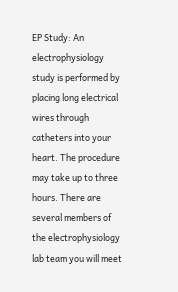EP Study: An electrophysiology study is performed by placing long electrical wires through catheters into your heart. The procedure may take up to three hours. There are several members of the electrophysiology lab team you will meet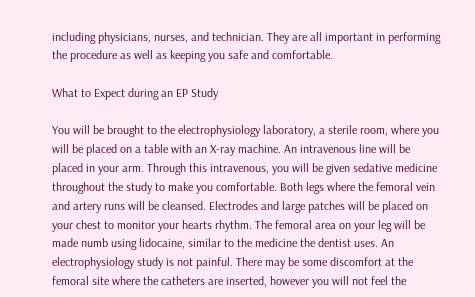including physicians, nurses, and technician. They are all important in performing the procedure as well as keeping you safe and comfortable.

What to Expect during an EP Study

You will be brought to the electrophysiology laboratory, a sterile room, where you will be placed on a table with an X-ray machine. An intravenous line will be placed in your arm. Through this intravenous, you will be given sedative medicine throughout the study to make you comfortable. Both legs where the femoral vein and artery runs will be cleansed. Electrodes and large patches will be placed on your chest to monitor your hearts rhythm. The femoral area on your leg will be made numb using lidocaine, similar to the medicine the dentist uses. An electrophysiology study is not painful. There may be some discomfort at the femoral site where the catheters are inserted, however you will not feel the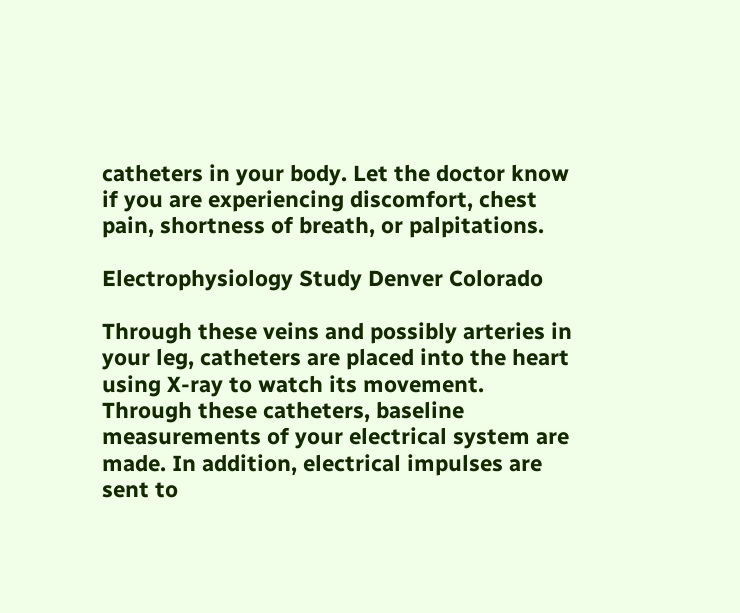catheters in your body. Let the doctor know if you are experiencing discomfort, chest pain, shortness of breath, or palpitations.

Electrophysiology Study Denver Colorado

Through these veins and possibly arteries in your leg, catheters are placed into the heart using X-ray to watch its movement. Through these catheters, baseline measurements of your electrical system are made. In addition, electrical impulses are sent to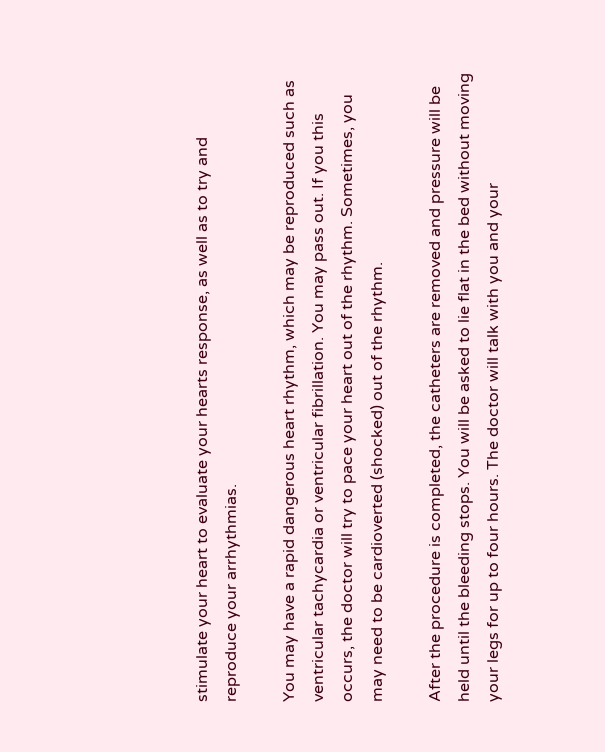stimulate your heart to evaluate your hearts response, as well as to try and reproduce your arrhythmias.

You may have a rapid dangerous heart rhythm, which may be reproduced such as ventricular tachycardia or ventricular fibrillation. You may pass out. If you this occurs, the doctor will try to pace your heart out of the rhythm. Sometimes, you may need to be cardioverted (shocked) out of the rhythm.

After the procedure is completed, the catheters are removed and pressure will be held until the bleeding stops. You will be asked to lie flat in the bed without moving your legs for up to four hours. The doctor will talk with you and your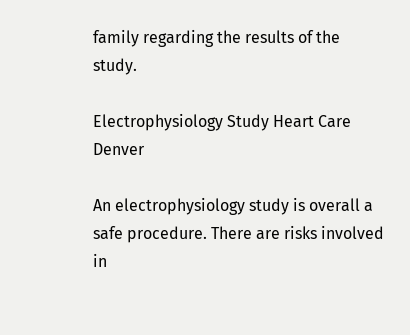family regarding the results of the study.

Electrophysiology Study Heart Care Denver

An electrophysiology study is overall a safe procedure. There are risks involved in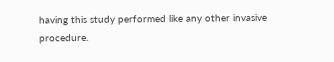having this study performed like any other invasive procedure.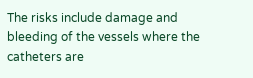The risks include damage and bleeding of the vessels where the catheters are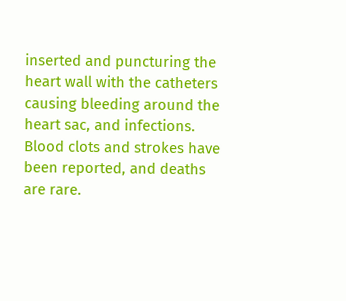inserted and puncturing the heart wall with the catheters causing bleeding around the heart sac, and infections. Blood clots and strokes have been reported, and deaths are rare.